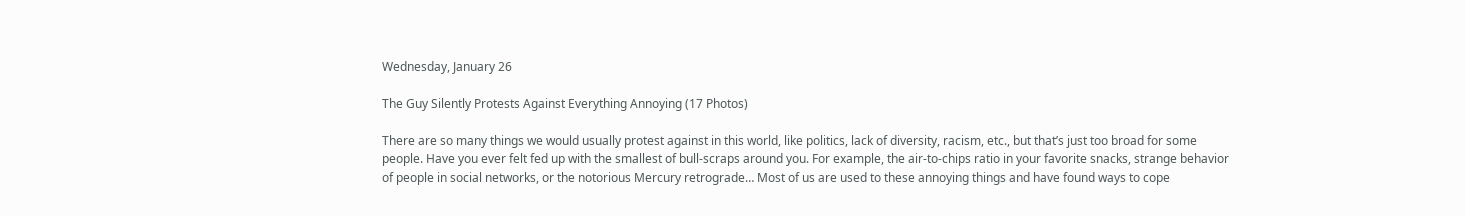Wednesday, January 26

The Guy Silently Protests Against Everything Annoying (17 Photos)

There are so many things we would usually protest against in this world, like politics, lack of diversity, racism, etc., but that’s just too broad for some people. Have you ever felt fed up with the smallest of bull-scraps around you. For example, the air-to-chips ratio in your favorite snacks, strange behavior of people in social networks, or the notorious Mercury retrograde… Most of us are used to these annoying things and have found ways to cope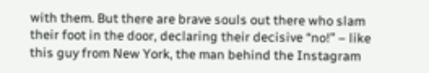with them. But there are brave souls out there who slam their foot in the door, declaring their decisive “no!” – like this guy from New York, the man behind the Instagram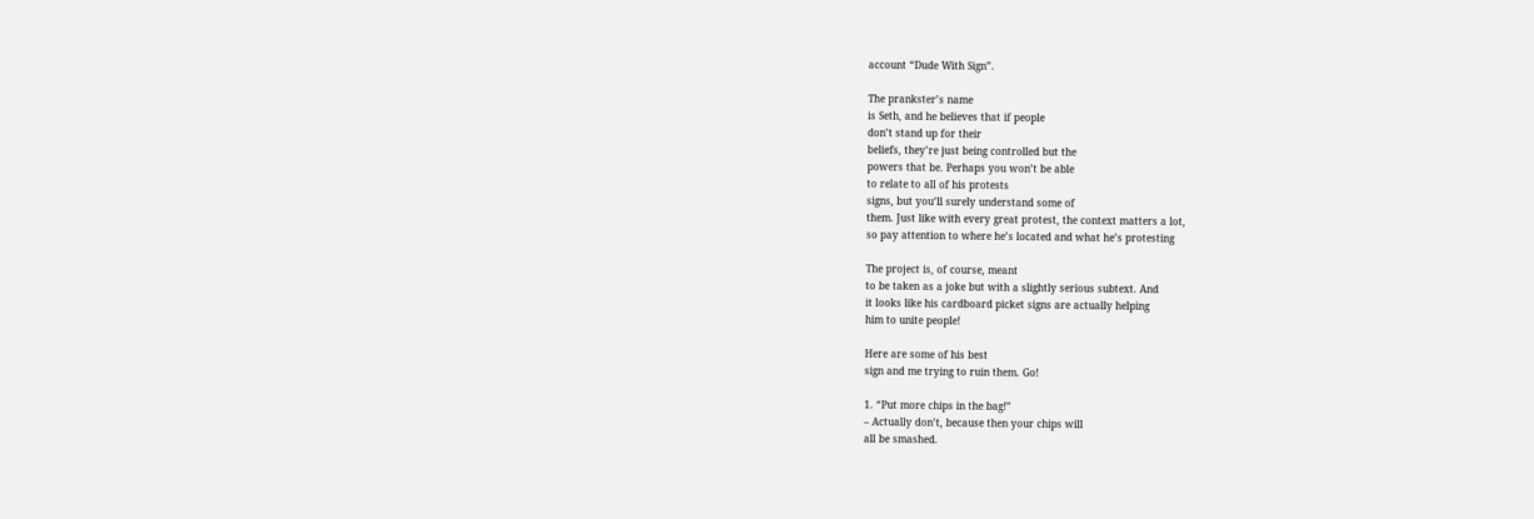account “Dude With Sign”.

The prankster’s name
is Seth, and he believes that if people
don’t stand up for their
beliefs, they’re just being controlled but the
powers that be. Perhaps you won’t be able
to relate to all of his protests
signs, but you’ll surely understand some of
them. Just like with every great protest, the context matters a lot,
so pay attention to where he’s located and what he’s protesting

The project is, of course, meant
to be taken as a joke but with a slightly serious subtext. And
it looks like his cardboard picket signs are actually helping
him to unite people!

Here are some of his best
sign and me trying to ruin them. Go!

1. “Put more chips in the bag!”
– Actually don’t, because then your chips will
all be smashed.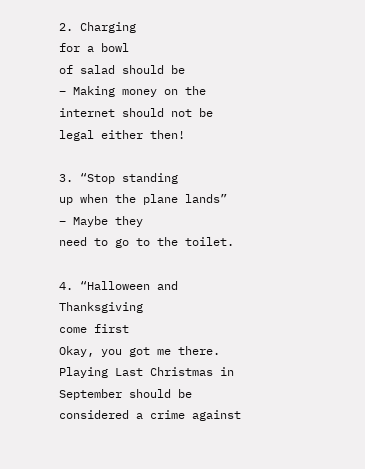2. Charging
for a bowl
of salad should be
– Making money on the internet should not be
legal either then!

3. “Stop standing
up when the plane lands”
– Maybe they
need to go to the toilet.

4. “Halloween and Thanksgiving
come first
Okay, you got me there. Playing Last Christmas in September should be
considered a crime against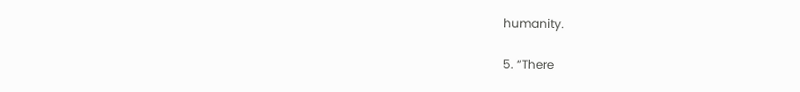humanity.

5. “There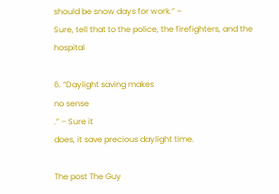should be snow days for work.” –
Sure, tell that to the police, the firefighters, and the hospital

6. “Daylight saving makes
no sense
.” – Sure it
does, it save precious daylight time.

The post The Guy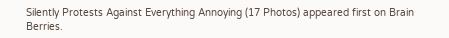Silently Protests Against Everything Annoying (17 Photos) appeared first on Brain Berries.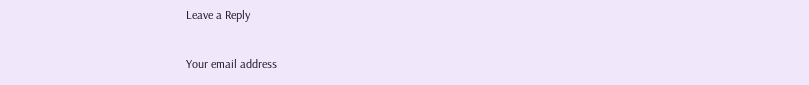Leave a Reply

Your email address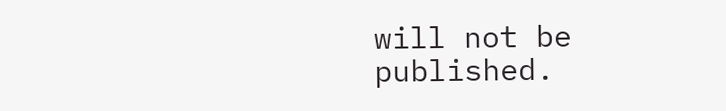will not be published.